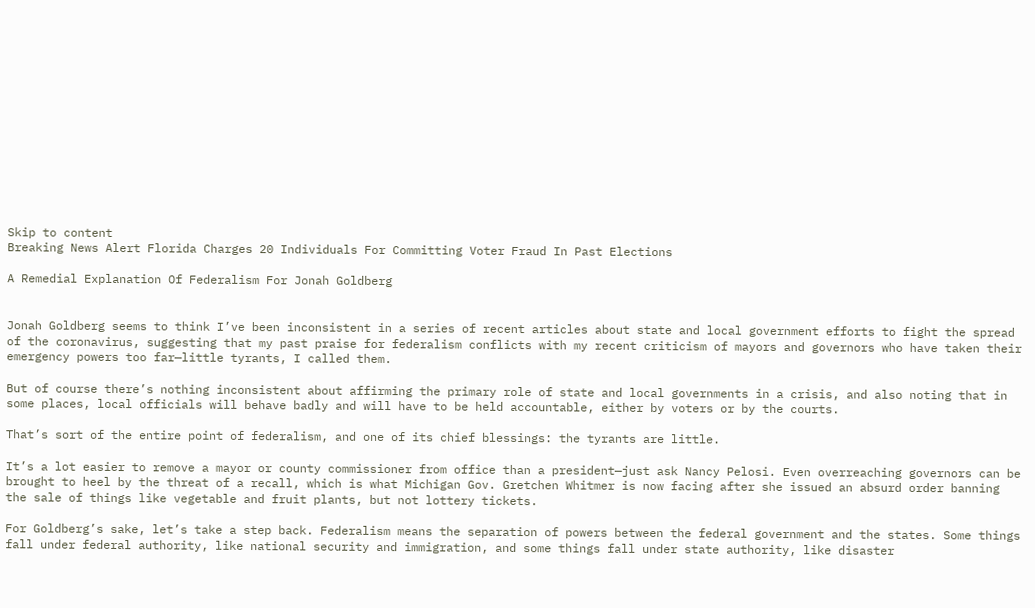Skip to content
Breaking News Alert Florida Charges 20 Individuals For Committing Voter Fraud In Past Elections

A Remedial Explanation Of Federalism For Jonah Goldberg


Jonah Goldberg seems to think I’ve been inconsistent in a series of recent articles about state and local government efforts to fight the spread of the coronavirus, suggesting that my past praise for federalism conflicts with my recent criticism of mayors and governors who have taken their emergency powers too far—little tyrants, I called them.

But of course there’s nothing inconsistent about affirming the primary role of state and local governments in a crisis, and also noting that in some places, local officials will behave badly and will have to be held accountable, either by voters or by the courts.

That’s sort of the entire point of federalism, and one of its chief blessings: the tyrants are little.

It’s a lot easier to remove a mayor or county commissioner from office than a president—just ask Nancy Pelosi. Even overreaching governors can be brought to heel by the threat of a recall, which is what Michigan Gov. Gretchen Whitmer is now facing after she issued an absurd order banning the sale of things like vegetable and fruit plants, but not lottery tickets.

For Goldberg’s sake, let’s take a step back. Federalism means the separation of powers between the federal government and the states. Some things fall under federal authority, like national security and immigration, and some things fall under state authority, like disaster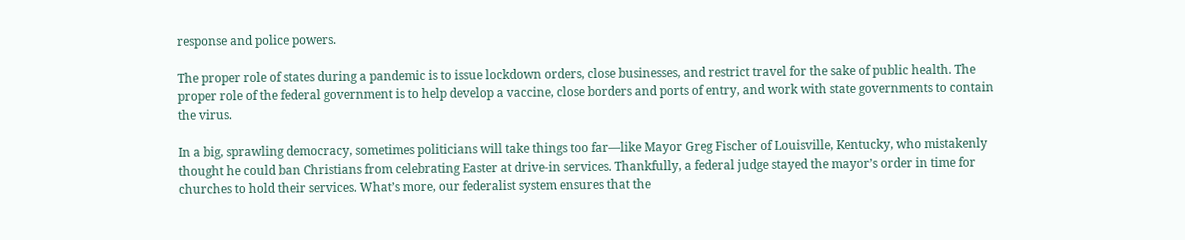response and police powers.

The proper role of states during a pandemic is to issue lockdown orders, close businesses, and restrict travel for the sake of public health. The proper role of the federal government is to help develop a vaccine, close borders and ports of entry, and work with state governments to contain the virus.

In a big, sprawling democracy, sometimes politicians will take things too far—like Mayor Greg Fischer of Louisville, Kentucky, who mistakenly thought he could ban Christians from celebrating Easter at drive-in services. Thankfully, a federal judge stayed the mayor’s order in time for churches to hold their services. What’s more, our federalist system ensures that the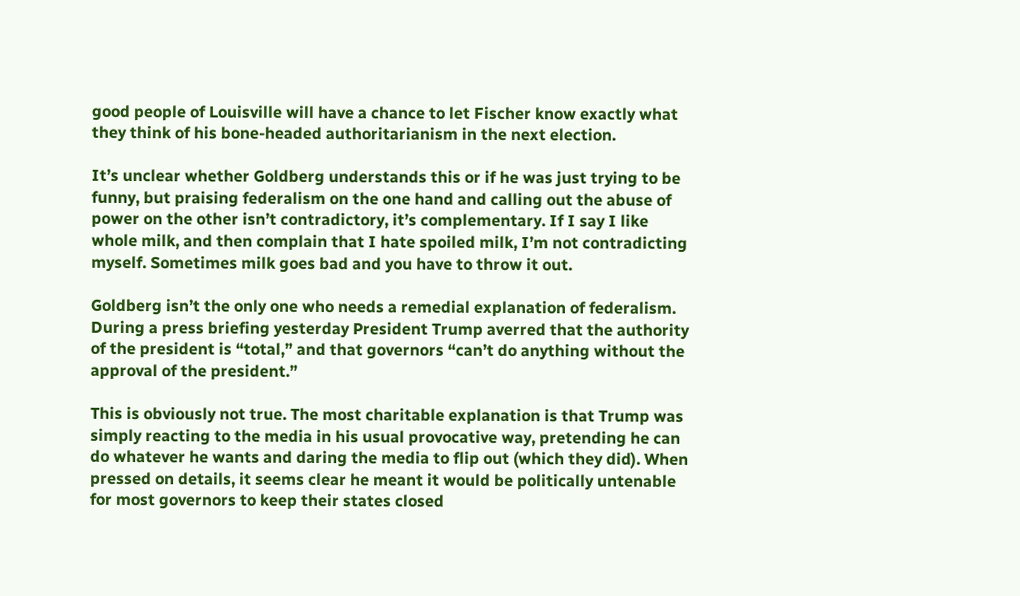good people of Louisville will have a chance to let Fischer know exactly what they think of his bone-headed authoritarianism in the next election.

It’s unclear whether Goldberg understands this or if he was just trying to be funny, but praising federalism on the one hand and calling out the abuse of power on the other isn’t contradictory, it’s complementary. If I say I like whole milk, and then complain that I hate spoiled milk, I’m not contradicting myself. Sometimes milk goes bad and you have to throw it out.

Goldberg isn’t the only one who needs a remedial explanation of federalism. During a press briefing yesterday President Trump averred that the authority of the president is “total,” and that governors “can’t do anything without the approval of the president.”

This is obviously not true. The most charitable explanation is that Trump was simply reacting to the media in his usual provocative way, pretending he can do whatever he wants and daring the media to flip out (which they did). When pressed on details, it seems clear he meant it would be politically untenable for most governors to keep their states closed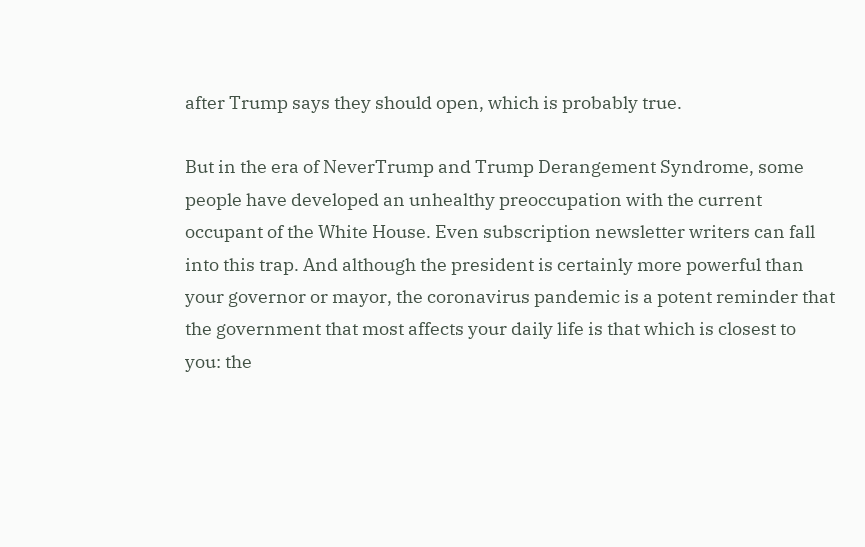after Trump says they should open, which is probably true.

But in the era of NeverTrump and Trump Derangement Syndrome, some people have developed an unhealthy preoccupation with the current occupant of the White House. Even subscription newsletter writers can fall into this trap. And although the president is certainly more powerful than your governor or mayor, the coronavirus pandemic is a potent reminder that the government that most affects your daily life is that which is closest to you: the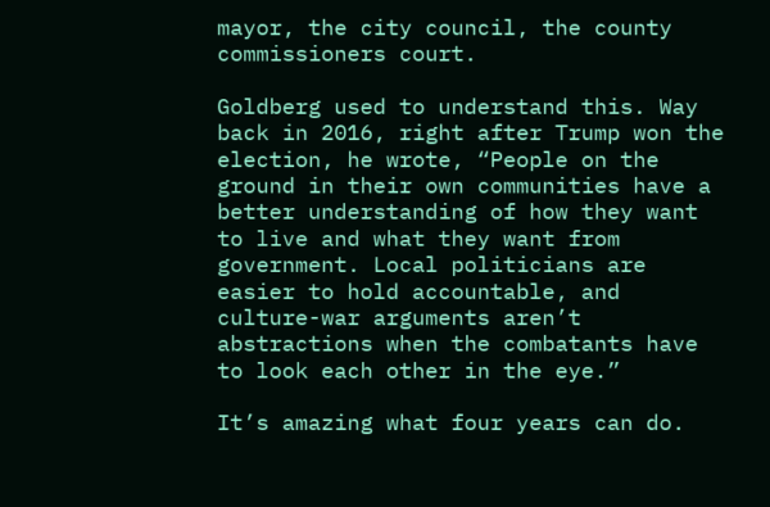mayor, the city council, the county commissioners court.

Goldberg used to understand this. Way back in 2016, right after Trump won the election, he wrote, “People on the ground in their own communities have a better understanding of how they want to live and what they want from government. Local politicians are easier to hold accountable, and culture-war arguments aren’t abstractions when the combatants have to look each other in the eye.”

It’s amazing what four years can do.